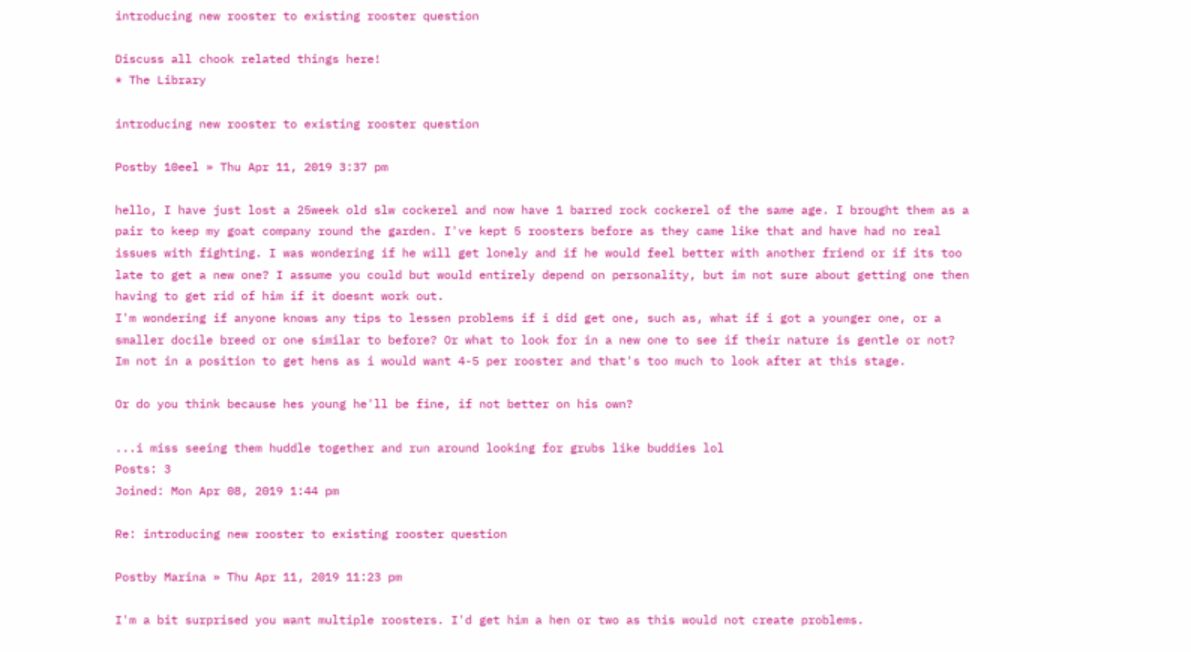introducing new rooster to existing rooster question

Discuss all chook related things here!
* The Library

introducing new rooster to existing rooster question

Postby 10eel » Thu Apr 11, 2019 3:37 pm

hello, I have just lost a 25week old slw cockerel and now have 1 barred rock cockerel of the same age. I brought them as a pair to keep my goat company round the garden. I've kept 5 roosters before as they came like that and have had no real issues with fighting. I was wondering if he will get lonely and if he would feel better with another friend or if its too late to get a new one? I assume you could but would entirely depend on personality, but im not sure about getting one then having to get rid of him if it doesnt work out.
I'm wondering if anyone knows any tips to lessen problems if i did get one, such as, what if i got a younger one, or a smaller docile breed or one similar to before? Or what to look for in a new one to see if their nature is gentle or not?
Im not in a position to get hens as i would want 4-5 per rooster and that's too much to look after at this stage.

Or do you think because hes young he'll be fine, if not better on his own?

...i miss seeing them huddle together and run around looking for grubs like buddies lol
Posts: 3
Joined: Mon Apr 08, 2019 1:44 pm

Re: introducing new rooster to existing rooster question

Postby Marina » Thu Apr 11, 2019 11:23 pm

I'm a bit surprised you want multiple roosters. I'd get him a hen or two as this would not create problems.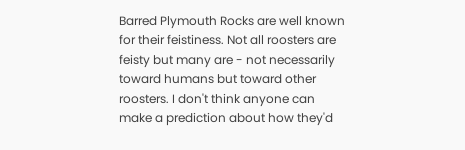Barred Plymouth Rocks are well known for their feistiness. Not all roosters are feisty but many are - not necessarily toward humans but toward other roosters. I don't think anyone can make a prediction about how they'd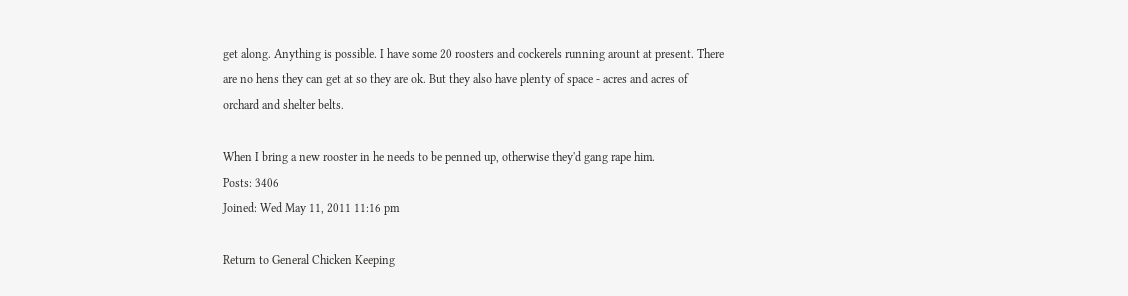get along. Anything is possible. I have some 20 roosters and cockerels running arount at present. There are no hens they can get at so they are ok. But they also have plenty of space - acres and acres of orchard and shelter belts.

When I bring a new rooster in he needs to be penned up, otherwise they'd gang rape him.
Posts: 3406
Joined: Wed May 11, 2011 11:16 pm

Return to General Chicken Keeping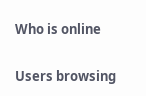Who is online

Users browsing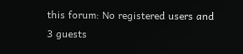this forum: No registered users and 3 guests